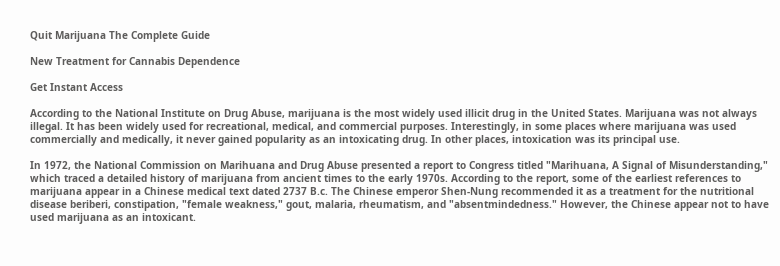Quit Marijuana The Complete Guide

New Treatment for Cannabis Dependence

Get Instant Access

According to the National Institute on Drug Abuse, marijuana is the most widely used illicit drug in the United States. Marijuana was not always illegal. It has been widely used for recreational, medical, and commercial purposes. Interestingly, in some places where marijuana was used commercially and medically, it never gained popularity as an intoxicating drug. In other places, intoxication was its principal use.

In 1972, the National Commission on Marihuana and Drug Abuse presented a report to Congress titled "Marihuana, A Signal of Misunderstanding," which traced a detailed history of marijuana from ancient times to the early 1970s. According to the report, some of the earliest references to marijuana appear in a Chinese medical text dated 2737 B.c. The Chinese emperor Shen-Nung recommended it as a treatment for the nutritional disease beriberi, constipation, "female weakness," gout, malaria, rheumatism, and "absentmindedness." However, the Chinese appear not to have used marijuana as an intoxicant.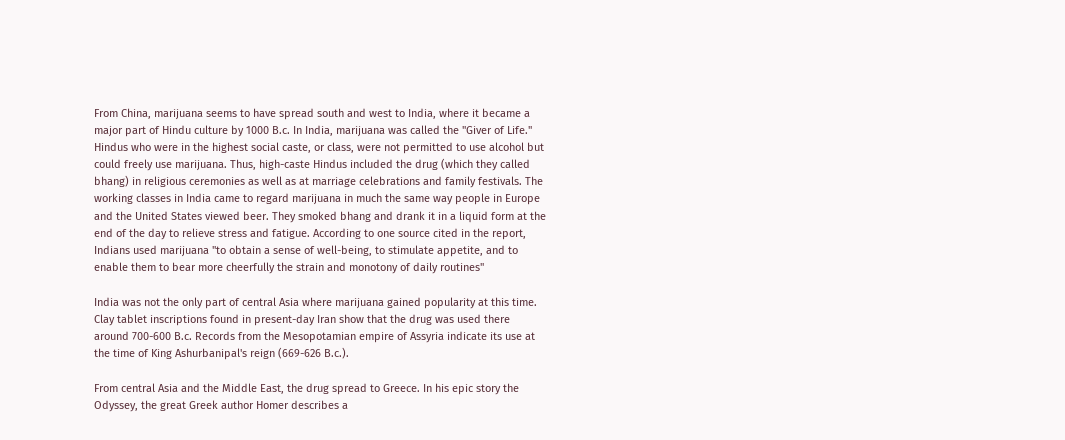From China, marijuana seems to have spread south and west to India, where it became a major part of Hindu culture by 1000 B.c. In India, marijuana was called the "Giver of Life." Hindus who were in the highest social caste, or class, were not permitted to use alcohol but could freely use marijuana. Thus, high-caste Hindus included the drug (which they called bhang) in religious ceremonies as well as at marriage celebrations and family festivals. The working classes in India came to regard marijuana in much the same way people in Europe and the United States viewed beer. They smoked bhang and drank it in a liquid form at the end of the day to relieve stress and fatigue. According to one source cited in the report, Indians used marijuana "to obtain a sense of well-being, to stimulate appetite, and to enable them to bear more cheerfully the strain and monotony of daily routines"

India was not the only part of central Asia where marijuana gained popularity at this time. Clay tablet inscriptions found in present-day Iran show that the drug was used there around 700-600 B.c. Records from the Mesopotamian empire of Assyria indicate its use at the time of King Ashurbanipal's reign (669-626 B.c.).

From central Asia and the Middle East, the drug spread to Greece. In his epic story the Odyssey, the great Greek author Homer describes a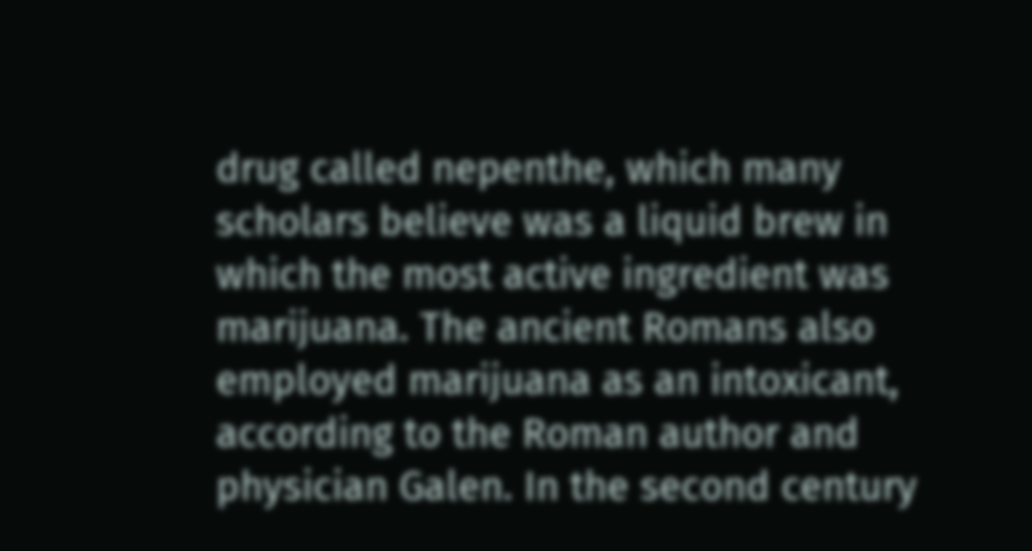drug called nepenthe, which many scholars believe was a liquid brew in which the most active ingredient was marijuana. The ancient Romans also employed marijuana as an intoxicant, according to the Roman author and physician Galen. In the second century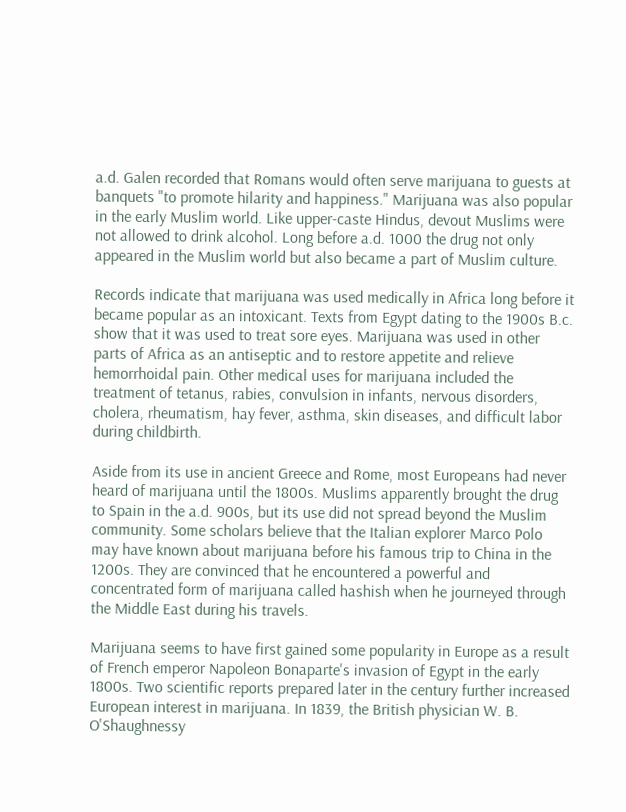a.d. Galen recorded that Romans would often serve marijuana to guests at banquets "to promote hilarity and happiness." Marijuana was also popular in the early Muslim world. Like upper-caste Hindus, devout Muslims were not allowed to drink alcohol. Long before a.d. 1000 the drug not only appeared in the Muslim world but also became a part of Muslim culture.

Records indicate that marijuana was used medically in Africa long before it became popular as an intoxicant. Texts from Egypt dating to the 1900s B.c. show that it was used to treat sore eyes. Marijuana was used in other parts of Africa as an antiseptic and to restore appetite and relieve hemorrhoidal pain. Other medical uses for marijuana included the treatment of tetanus, rabies, convulsion in infants, nervous disorders, cholera, rheumatism, hay fever, asthma, skin diseases, and difficult labor during childbirth.

Aside from its use in ancient Greece and Rome, most Europeans had never heard of marijuana until the 1800s. Muslims apparently brought the drug to Spain in the a.d. 900s, but its use did not spread beyond the Muslim community. Some scholars believe that the Italian explorer Marco Polo may have known about marijuana before his famous trip to China in the 1200s. They are convinced that he encountered a powerful and concentrated form of marijuana called hashish when he journeyed through the Middle East during his travels.

Marijuana seems to have first gained some popularity in Europe as a result of French emperor Napoleon Bonaparte's invasion of Egypt in the early 1800s. Two scientific reports prepared later in the century further increased European interest in marijuana. In 1839, the British physician W. B. O'Shaughnessy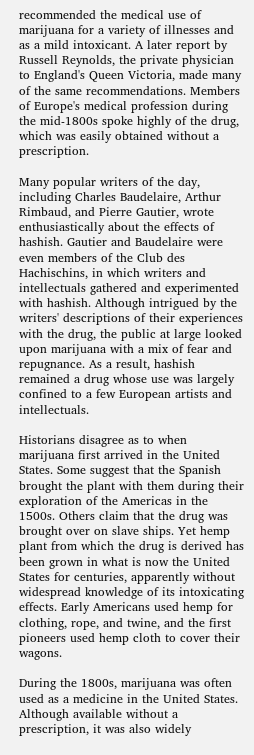recommended the medical use of marijuana for a variety of illnesses and as a mild intoxicant. A later report by Russell Reynolds, the private physician to England's Queen Victoria, made many of the same recommendations. Members of Europe's medical profession during the mid-1800s spoke highly of the drug, which was easily obtained without a prescription.

Many popular writers of the day, including Charles Baudelaire, Arthur Rimbaud, and Pierre Gautier, wrote enthusiastically about the effects of hashish. Gautier and Baudelaire were even members of the Club des Hachischins, in which writers and intellectuals gathered and experimented with hashish. Although intrigued by the writers' descriptions of their experiences with the drug, the public at large looked upon marijuana with a mix of fear and repugnance. As a result, hashish remained a drug whose use was largely confined to a few European artists and intellectuals.

Historians disagree as to when marijuana first arrived in the United States. Some suggest that the Spanish brought the plant with them during their exploration of the Americas in the 1500s. Others claim that the drug was brought over on slave ships. Yet hemp plant from which the drug is derived has been grown in what is now the United States for centuries, apparently without widespread knowledge of its intoxicating effects. Early Americans used hemp for clothing, rope, and twine, and the first pioneers used hemp cloth to cover their wagons.

During the 1800s, marijuana was often used as a medicine in the United States. Although available without a prescription, it was also widely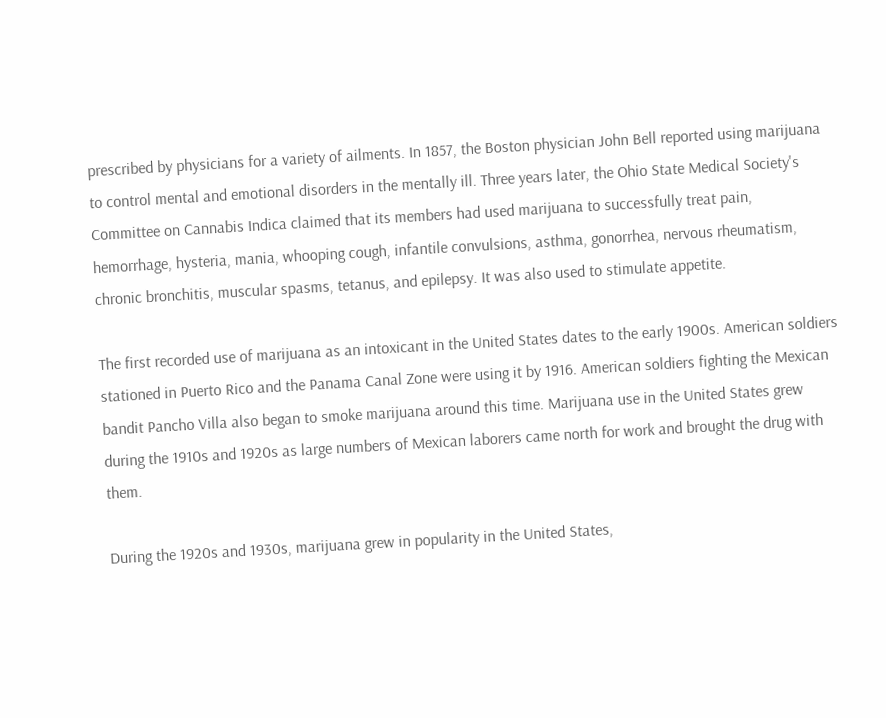prescribed by physicians for a variety of ailments. In 1857, the Boston physician John Bell reported using marijuana to control mental and emotional disorders in the mentally ill. Three years later, the Ohio State Medical Society's Committee on Cannabis Indica claimed that its members had used marijuana to successfully treat pain, hemorrhage, hysteria, mania, whooping cough, infantile convulsions, asthma, gonorrhea, nervous rheumatism, chronic bronchitis, muscular spasms, tetanus, and epilepsy. It was also used to stimulate appetite.

The first recorded use of marijuana as an intoxicant in the United States dates to the early 1900s. American soldiers stationed in Puerto Rico and the Panama Canal Zone were using it by 1916. American soldiers fighting the Mexican bandit Pancho Villa also began to smoke marijuana around this time. Marijuana use in the United States grew during the 1910s and 1920s as large numbers of Mexican laborers came north for work and brought the drug with them.

During the 1920s and 1930s, marijuana grew in popularity in the United States,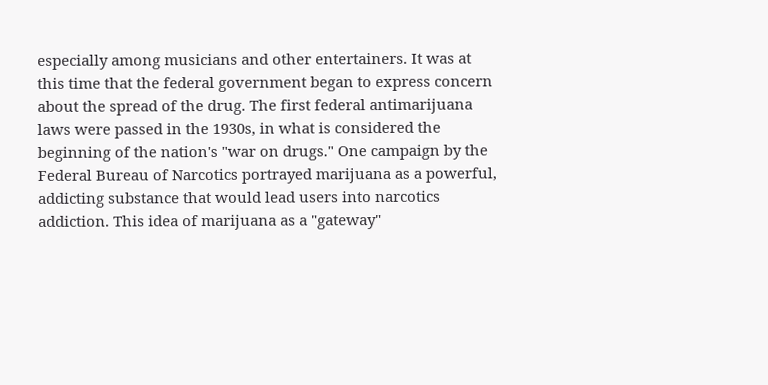especially among musicians and other entertainers. It was at this time that the federal government began to express concern about the spread of the drug. The first federal antimarijuana laws were passed in the 1930s, in what is considered the beginning of the nation's "war on drugs." One campaign by the Federal Bureau of Narcotics portrayed marijuana as a powerful, addicting substance that would lead users into narcotics addiction. This idea of marijuana as a "gateway"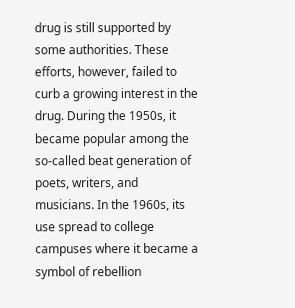drug is still supported by some authorities. These efforts, however, failed to curb a growing interest in the drug. During the 1950s, it became popular among the so-called beat generation of poets, writers, and musicians. In the 1960s, its use spread to college campuses where it became a symbol of rebellion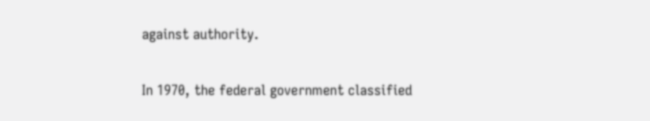against authority.

In 1970, the federal government classified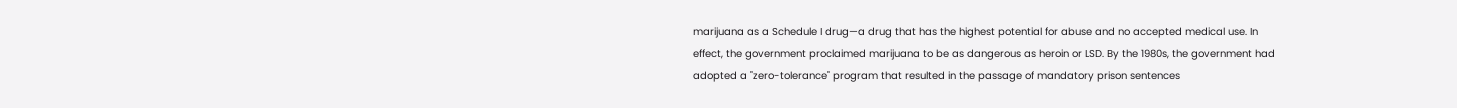marijuana as a Schedule I drug—a drug that has the highest potential for abuse and no accepted medical use. In effect, the government proclaimed marijuana to be as dangerous as heroin or LSD. By the 1980s, the government had adopted a "zero-tolerance" program that resulted in the passage of mandatory prison sentences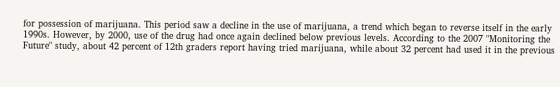for possession of marijuana. This period saw a decline in the use of marijuana, a trend which began to reverse itself in the early 1990s. However, by 2000, use of the drug had once again declined below previous levels. According to the 2007 "Monitoring the Future" study, about 42 percent of 12th graders report having tried marijuana, while about 32 percent had used it in the previous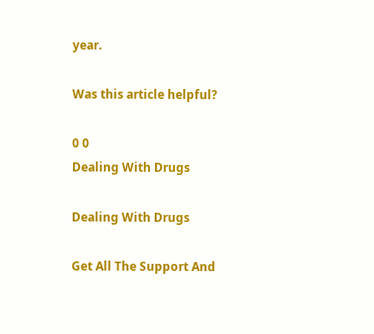year.

Was this article helpful?

0 0
Dealing With Drugs

Dealing With Drugs

Get All The Support And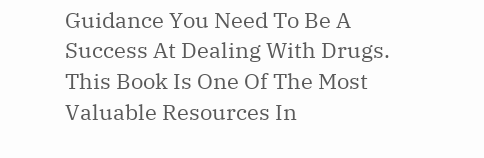Guidance You Need To Be A Success At Dealing With Drugs. This Book Is One Of The Most Valuable Resources In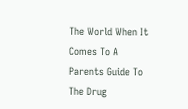The World When It Comes To A Parents Guide To The Drug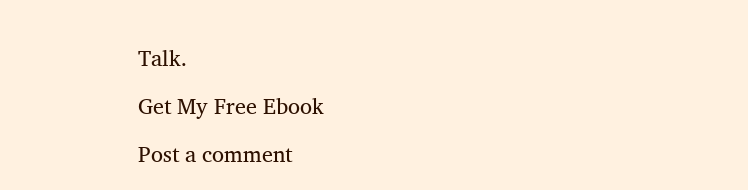Talk.

Get My Free Ebook

Post a comment